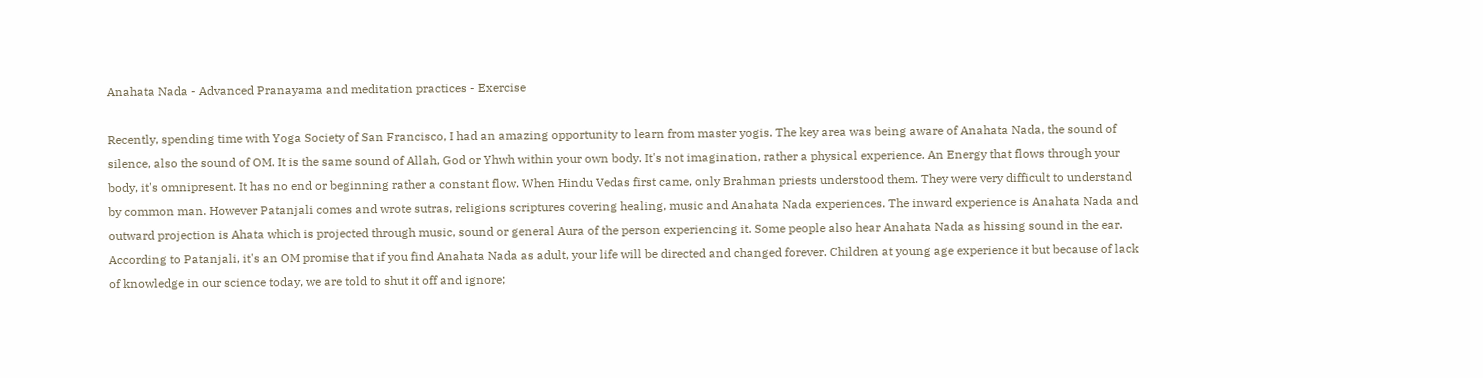Anahata Nada - Advanced Pranayama and meditation practices - Exercise

Recently, spending time with Yoga Society of San Francisco, I had an amazing opportunity to learn from master yogis. The key area was being aware of Anahata Nada, the sound of silence, also the sound of OM. It is the same sound of Allah, God or Yhwh within your own body. It's not imagination, rather a physical experience. An Energy that flows through your body, it's omnipresent. It has no end or beginning rather a constant flow. When Hindu Vedas first came, only Brahman priests understood them. They were very difficult to understand by common man. However Patanjali comes and wrote sutras, religions scriptures covering healing, music and Anahata Nada experiences. The inward experience is Anahata Nada and outward projection is Ahata which is projected through music, sound or general Aura of the person experiencing it. Some people also hear Anahata Nada as hissing sound in the ear. According to Patanjali, it's an OM promise that if you find Anahata Nada as adult, your life will be directed and changed forever. Children at young age experience it but because of lack of knowledge in our science today, we are told to shut it off and ignore;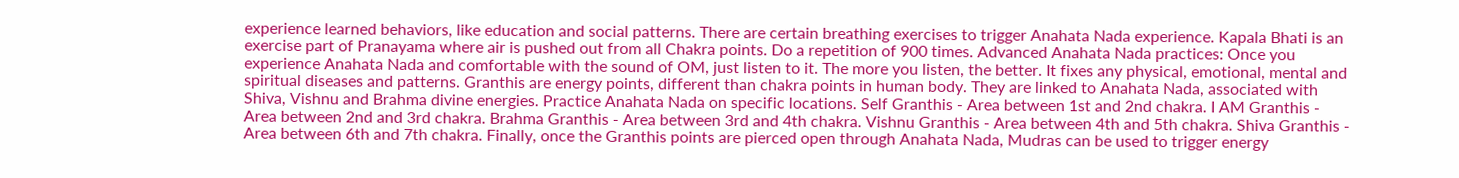experience learned behaviors, like education and social patterns. There are certain breathing exercises to trigger Anahata Nada experience. Kapala Bhati is an exercise part of Pranayama where air is pushed out from all Chakra points. Do a repetition of 900 times. Advanced Anahata Nada practices: Once you experience Anahata Nada and comfortable with the sound of OM, just listen to it. The more you listen, the better. It fixes any physical, emotional, mental and spiritual diseases and patterns. Granthis are energy points, different than chakra points in human body. They are linked to Anahata Nada, associated with Shiva, Vishnu and Brahma divine energies. Practice Anahata Nada on specific locations. Self Granthis - Area between 1st and 2nd chakra. I AM Granthis - Area between 2nd and 3rd chakra. Brahma Granthis - Area between 3rd and 4th chakra. Vishnu Granthis - Area between 4th and 5th chakra. Shiva Granthis - Area between 6th and 7th chakra. Finally, once the Granthis points are pierced open through Anahata Nada, Mudras can be used to trigger energy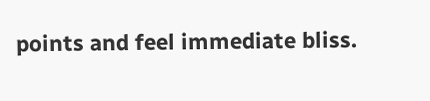points and feel immediate bliss.